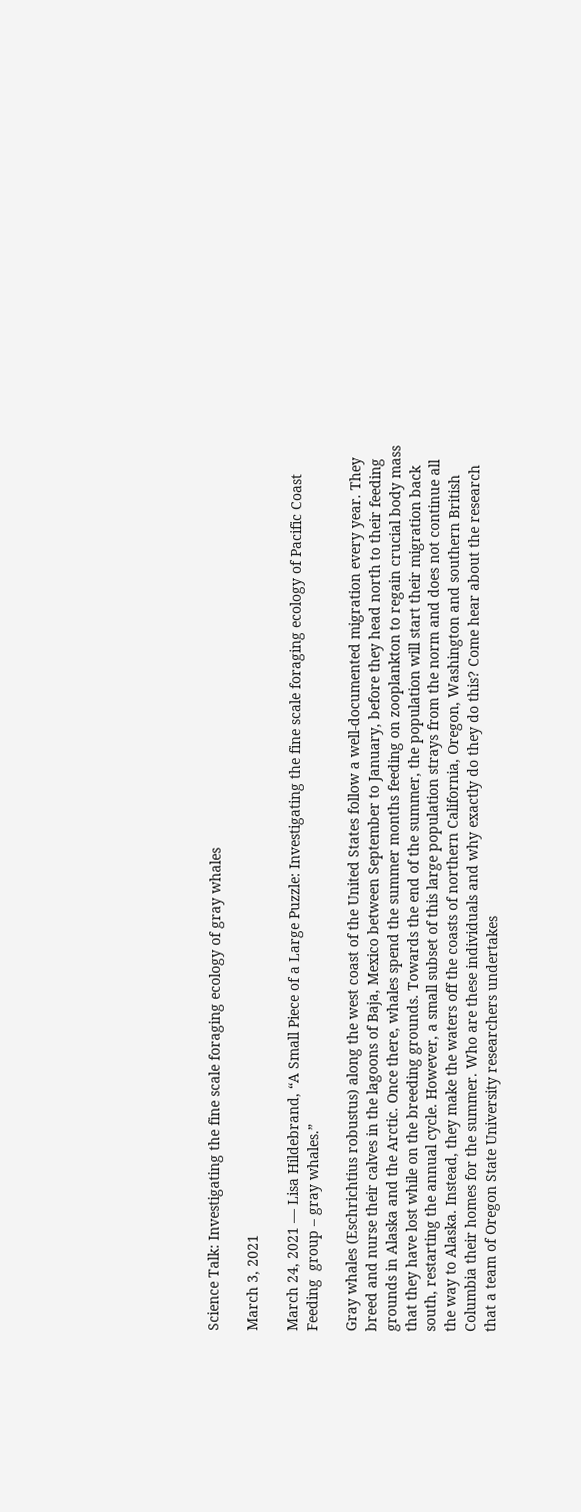Science Talk: Investigating the fine scale foraging ecology of gray whales

March 3, 2021

March 24, 2021 — Lisa Hildebrand, “A Small Piece of a Large Puzzle: Investigating the fine scale foraging ecology of Pacific Coast Feeding  group – gray whales.”

Gray whales (Eschrichtius robustus) along the west coast of the United States follow a well-documented migration every year. They breed and nurse their calves in the lagoons of Baja, Mexico between September to January, before they head north to their feeding grounds in Alaska and the Arctic. Once there, whales spend the summer months feeding on zooplankton to regain crucial body mass that they have lost while on the breeding grounds. Towards the end of the summer, the population will start their migration back south, restarting the annual cycle. However, a small subset of this large population strays from the norm and does not continue all the way to Alaska. Instead, they make the waters off the coasts of northern California, Oregon, Washington and southern British Columbia their homes for the summer. Who are these individuals and why exactly do they do this? Come hear about the research that a team of Oregon State University researchers undertakes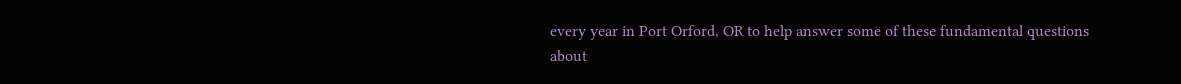every year in Port Orford, OR to help answer some of these fundamental questions about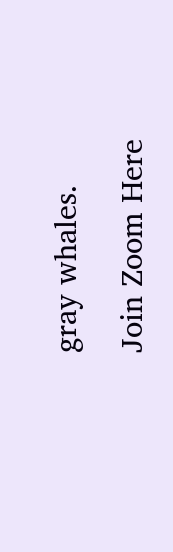gray whales.

Join Zoom Here